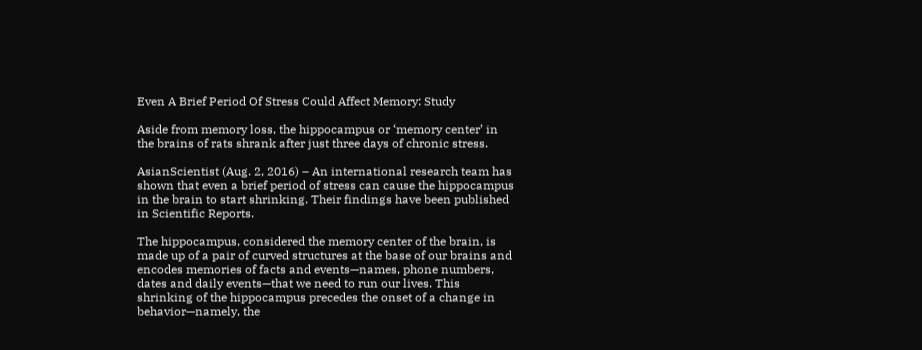Even A Brief Period Of Stress Could Affect Memory: Study

Aside from memory loss, the hippocampus or ‘memory center’ in the brains of rats shrank after just three days of chronic stress.

AsianScientist (Aug. 2, 2016) – An international research team has shown that even a brief period of stress can cause the hippocampus in the brain to start shrinking. Their findings have been published in Scientific Reports.

The hippocampus, considered the memory center of the brain, is made up of a pair of curved structures at the base of our brains and encodes memories of facts and events—names, phone numbers, dates and daily events—that we need to run our lives. This shrinking of the hippocampus precedes the onset of a change in behavior—namely, the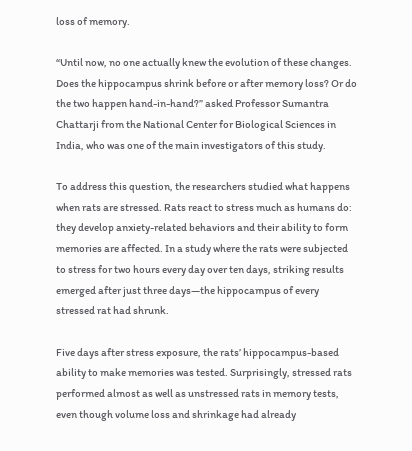loss of memory.

“Until now, no one actually knew the evolution of these changes. Does the hippocampus shrink before or after memory loss? Or do the two happen hand-in-hand?” asked Professor Sumantra Chattarji from the National Center for Biological Sciences in India, who was one of the main investigators of this study.

To address this question, the researchers studied what happens when rats are stressed. Rats react to stress much as humans do: they develop anxiety-related behaviors and their ability to form memories are affected. In a study where the rats were subjected to stress for two hours every day over ten days, striking results emerged after just three days—the hippocampus of every stressed rat had shrunk.

Five days after stress exposure, the rats’ hippocampus-based ability to make memories was tested. Surprisingly, stressed rats performed almost as well as unstressed rats in memory tests, even though volume loss and shrinkage had already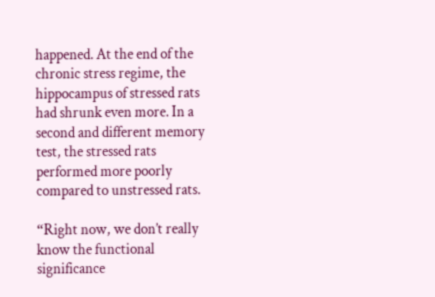happened. At the end of the chronic stress regime, the hippocampus of stressed rats had shrunk even more. In a second and different memory test, the stressed rats performed more poorly compared to unstressed rats.

“Right now, we don’t really know the functional significance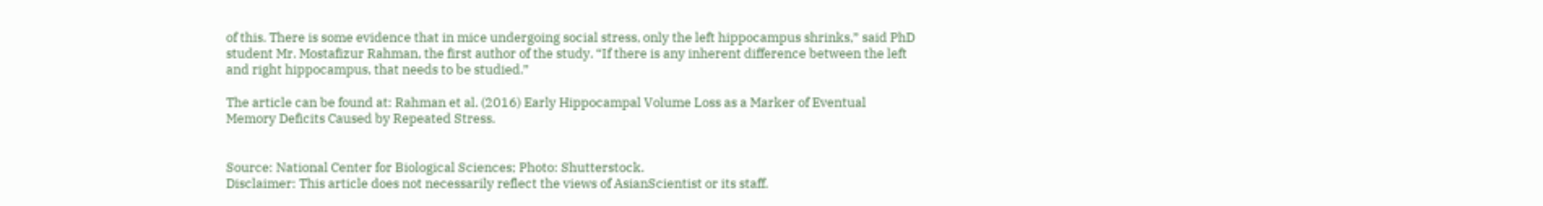of this. There is some evidence that in mice undergoing social stress, only the left hippocampus shrinks,” said PhD student Mr. Mostafizur Rahman, the first author of the study. “If there is any inherent difference between the left and right hippocampus, that needs to be studied.”

The article can be found at: Rahman et al. (2016) Early Hippocampal Volume Loss as a Marker of Eventual Memory Deficits Caused by Repeated Stress.


Source: National Center for Biological Sciences; Photo: Shutterstock.
Disclaimer: This article does not necessarily reflect the views of AsianScientist or its staff.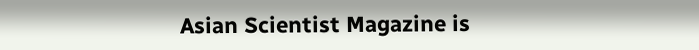Asian Scientist Magazine is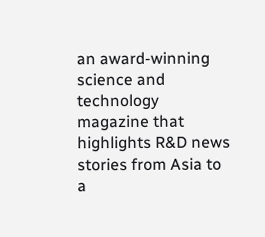an award-winning science and technology magazine that highlights R&D news stories from Asia to a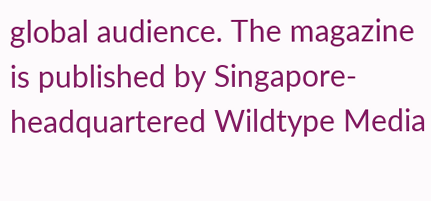global audience. The magazine is published by Singapore-headquartered Wildtype Media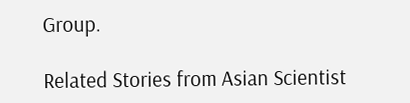Group.

Related Stories from Asian Scientist